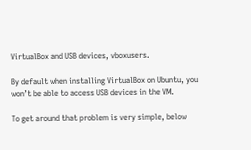VirtualBox and USB devices, vboxusers.

By default when installing VirtualBox on Ubuntu, you won’t be able to access USB devices in the VM.

To get around that problem is very simple, below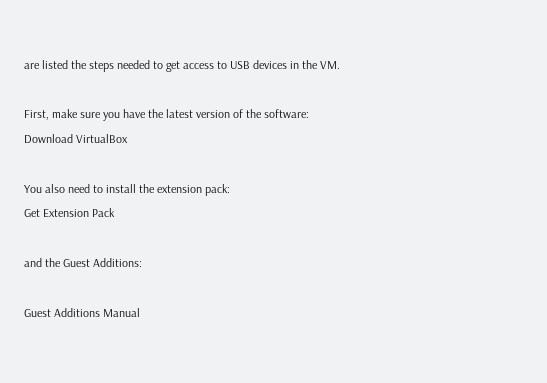are listed the steps needed to get access to USB devices in the VM.

First, make sure you have the latest version of the software:
Download VirtualBox

You also need to install the extension pack:
Get Extension Pack

and the Guest Additions:

Guest Additions Manual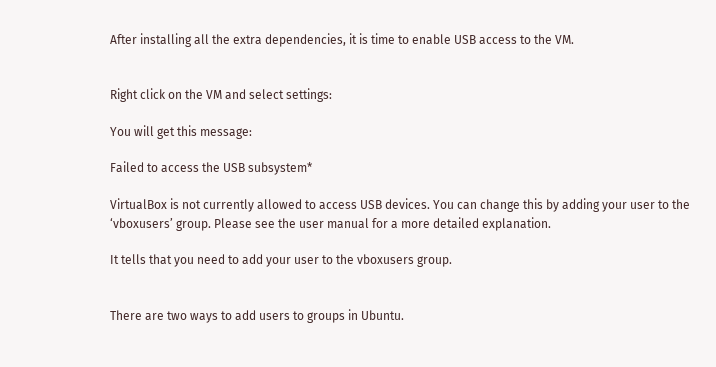After installing all the extra dependencies, it is time to enable USB access to the VM.


Right click on the VM and select settings:

You will get this message:

Failed to access the USB subsystem*

VirtualBox is not currently allowed to access USB devices. You can change this by adding your user to the ‘vboxusers’ group. Please see the user manual for a more detailed explanation.

It tells that you need to add your user to the vboxusers group.


There are two ways to add users to groups in Ubuntu.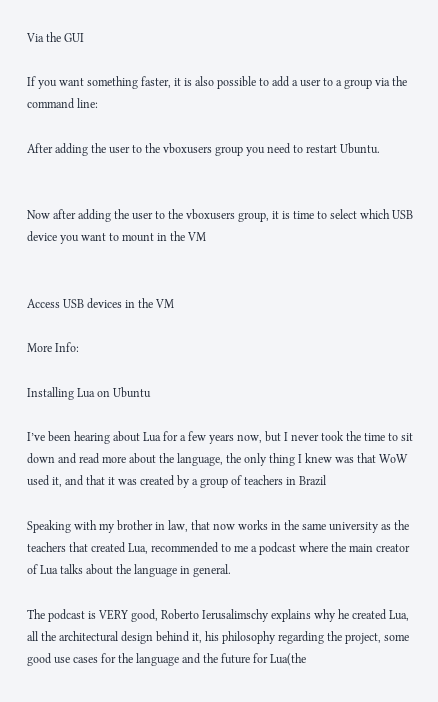Via the GUI

If you want something faster, it is also possible to add a user to a group via the command line:

After adding the user to the vboxusers group you need to restart Ubuntu.


Now after adding the user to the vboxusers group, it is time to select which USB device you want to mount in the VM


Access USB devices in the VM

More Info:

Installing Lua on Ubuntu

I’ve been hearing about Lua for a few years now, but I never took the time to sit down and read more about the language, the only thing I knew was that WoW used it, and that it was created by a group of teachers in Brazil

Speaking with my brother in law, that now works in the same university as the teachers that created Lua, recommended to me a podcast where the main creator of Lua talks about the language in general.

The podcast is VERY good, Roberto Ierusalimschy explains why he created Lua, all the architectural design behind it, his philosophy regarding the project, some good use cases for the language and the future for Lua(the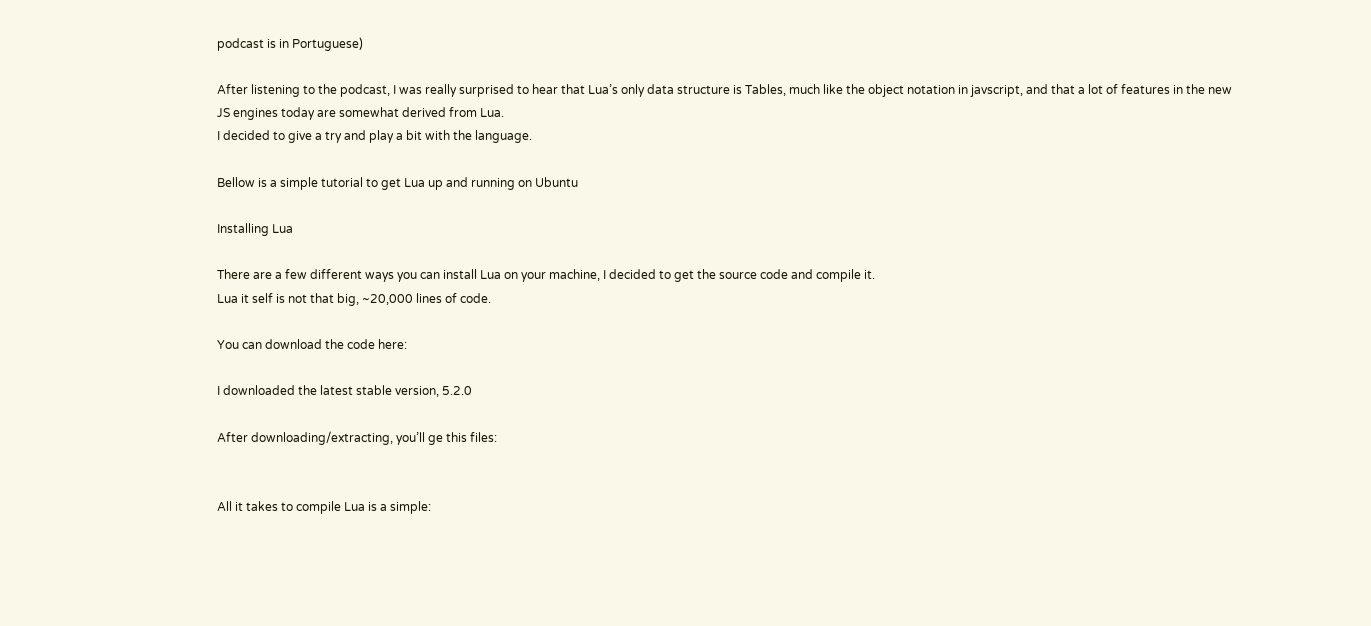podcast is in Portuguese)

After listening to the podcast, I was really surprised to hear that Lua’s only data structure is Tables, much like the object notation in javscript, and that a lot of features in the new JS engines today are somewhat derived from Lua.
I decided to give a try and play a bit with the language.

Bellow is a simple tutorial to get Lua up and running on Ubuntu

Installing Lua

There are a few different ways you can install Lua on your machine, I decided to get the source code and compile it.
Lua it self is not that big, ~20,000 lines of code.

You can download the code here:

I downloaded the latest stable version, 5.2.0

After downloading/extracting, you’ll ge this files:


All it takes to compile Lua is a simple: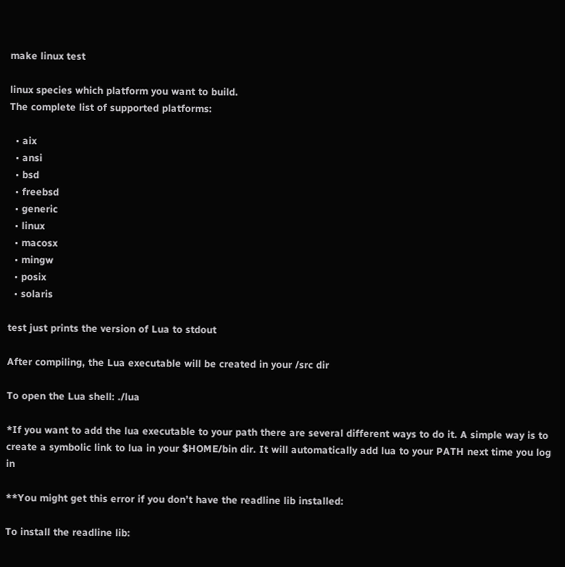make linux test

linux species which platform you want to build.
The complete list of supported platforms:

  • aix
  • ansi
  • bsd
  • freebsd
  • generic
  • linux
  • macosx
  • mingw
  • posix
  • solaris

test just prints the version of Lua to stdout

After compiling, the Lua executable will be created in your /src dir

To open the Lua shell: ./lua

*If you want to add the lua executable to your path there are several different ways to do it. A simple way is to create a symbolic link to lua in your $HOME/bin dir. It will automatically add lua to your PATH next time you log in

**You might get this error if you don’t have the readline lib installed:

To install the readline lib: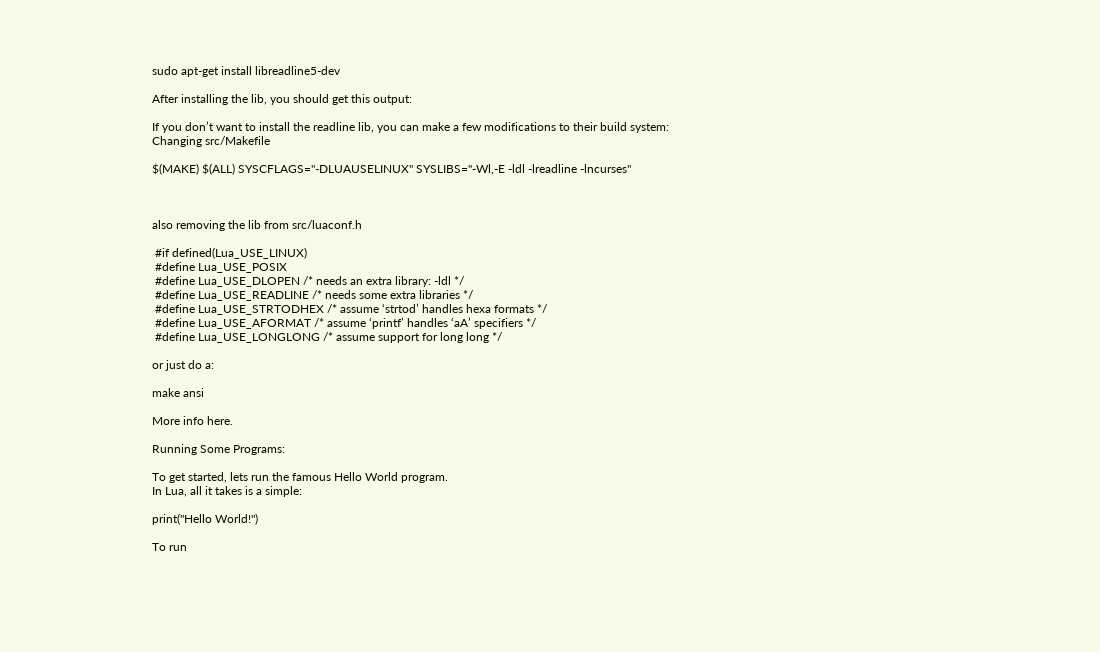sudo apt-get install libreadline5-dev

After installing the lib, you should get this output:

If you don’t want to install the readline lib, you can make a few modifications to their build system:
Changing src/Makefile

$(MAKE) $(ALL) SYSCFLAGS="-DLUAUSELINUX" SYSLIBS="-Wl,-E -ldl -lreadline -lncurses"



also removing the lib from src/luaconf.h

 #if defined(Lua_USE_LINUX)
 #define Lua_USE_POSIX
 #define Lua_USE_DLOPEN /* needs an extra library: -ldl */
 #define Lua_USE_READLINE /* needs some extra libraries */
 #define Lua_USE_STRTODHEX /* assume ‘strtod’ handles hexa formats */
 #define Lua_USE_AFORMAT /* assume ‘printf’ handles ‘aA’ specifiers */
 #define Lua_USE_LONGLONG /* assume support for long long */

or just do a:

make ansi

More info here.

Running Some Programs:

To get started, lets run the famous Hello World program.
In Lua, all it takes is a simple:

print("Hello World!")

To run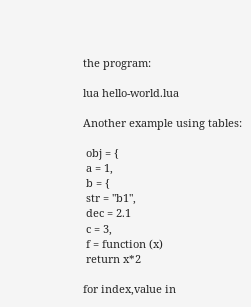the program:

lua hello-world.lua

Another example using tables:

 obj = {
 a = 1,
 b = {
 str = "b1",
 dec = 2.1
 c = 3,
 f = function (x)
 return x*2

for index,value in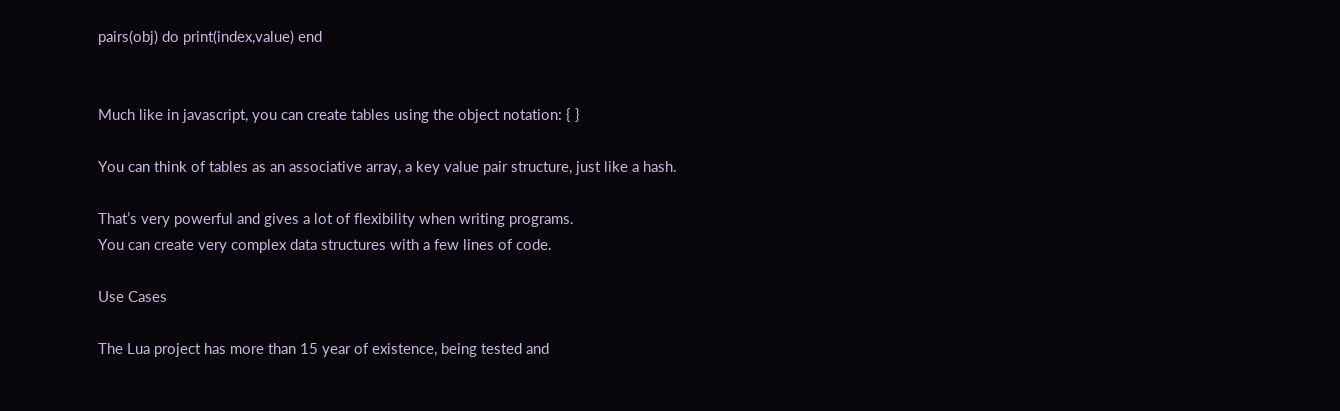pairs(obj) do print(index,value) end


Much like in javascript, you can create tables using the object notation: { }

You can think of tables as an associative array, a key value pair structure, just like a hash.

That’s very powerful and gives a lot of flexibility when writing programs.
You can create very complex data structures with a few lines of code.

Use Cases

The Lua project has more than 15 year of existence, being tested and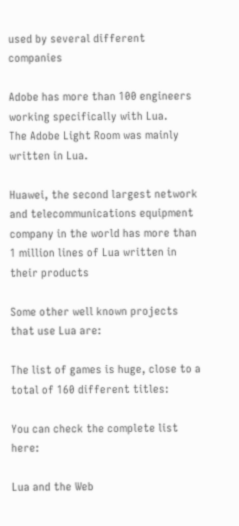used by several different companies

Adobe has more than 100 engineers working specifically with Lua.
The Adobe Light Room was mainly written in Lua.

Huawei, the second largest network and telecommunications equipment company in the world has more than 1 million lines of Lua written in their products

Some other well known projects that use Lua are:

The list of games is huge, close to a total of 160 different titles:

You can check the complete list here:

Lua and the Web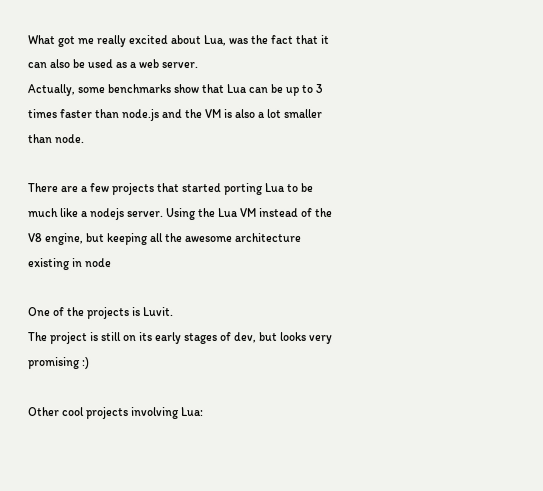What got me really excited about Lua, was the fact that it can also be used as a web server.
Actually, some benchmarks show that Lua can be up to 3 times faster than node.js and the VM is also a lot smaller than node.

There are a few projects that started porting Lua to be much like a nodejs server. Using the Lua VM instead of the V8 engine, but keeping all the awesome architecture existing in node

One of the projects is Luvit.
The project is still on its early stages of dev, but looks very promising :)

Other cool projects involving Lua: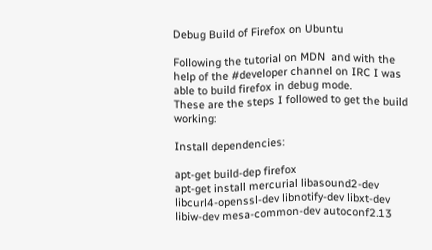Debug Build of Firefox on Ubuntu

Following the tutorial on MDN  and with the help of the #developer channel on IRC I was able to build firefox in debug mode.
These are the steps I followed to get the build working:

Install dependencies:

apt-get build-dep firefox
apt-get install mercurial libasound2-dev libcurl4-openssl-dev libnotify-dev libxt-dev libiw-dev mesa-common-dev autoconf2.13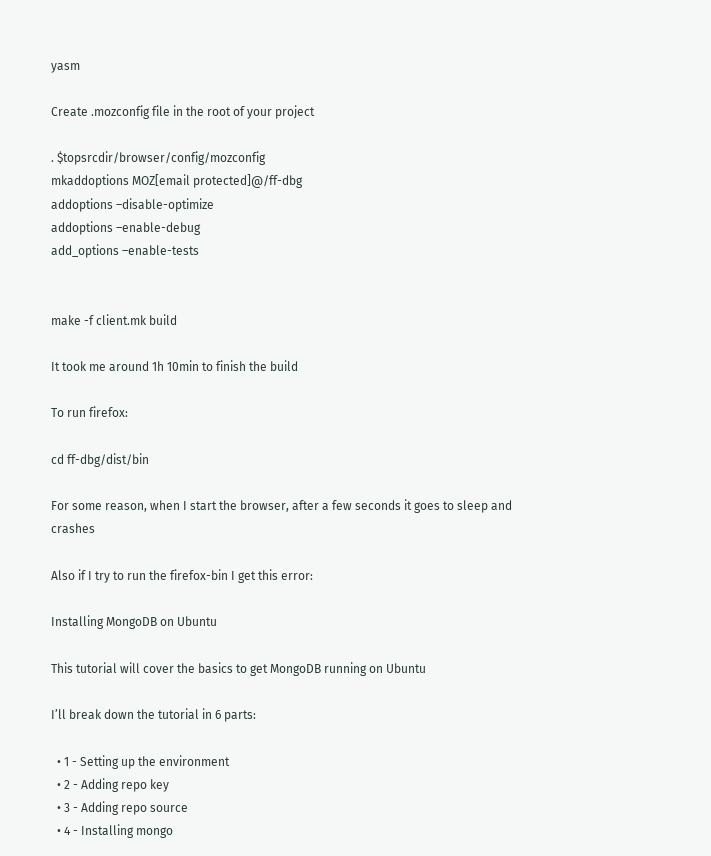yasm

Create .mozconfig file in the root of your project

. $topsrcdir/browser/config/mozconfig
mkaddoptions MOZ[email protected]@/ff-dbg
addoptions –disable-optimize
addoptions –enable-debug
add_options –enable-tests


make -f client.mk build

It took me around 1h 10min to finish the build

To run firefox:

cd ff-dbg/dist/bin

For some reason, when I start the browser, after a few seconds it goes to sleep and crashes

Also if I try to run the firefox-bin I get this error:

Installing MongoDB on Ubuntu

This tutorial will cover the basics to get MongoDB running on Ubuntu

I’ll break down the tutorial in 6 parts:

  • 1 - Setting up the environment
  • 2 - Adding repo key
  • 3 - Adding repo source
  • 4 - Installing mongo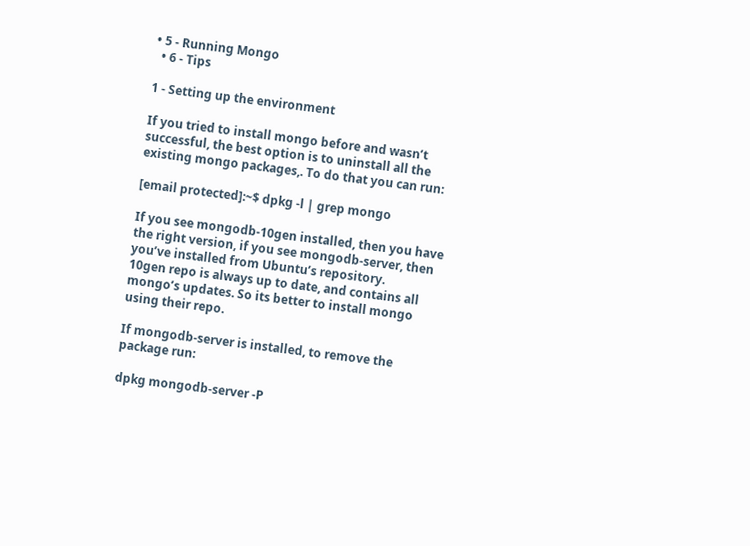• 5 - Running Mongo
  • 6 - Tips

1 - Setting up the environment

If you tried to install mongo before and wasn’t successful, the best option is to uninstall all the existing mongo packages,. To do that you can run:

[email protected]:~$ dpkg -l | grep mongo

If you see mongodb-10gen installed, then you have the right version, if you see mongodb-server, then you’ve installed from Ubuntu’s repository.
10gen repo is always up to date, and contains all mongo’s updates. So its better to install mongo using their repo.

If mongodb-server is installed, to remove the package run:

dpkg mongodb-server -P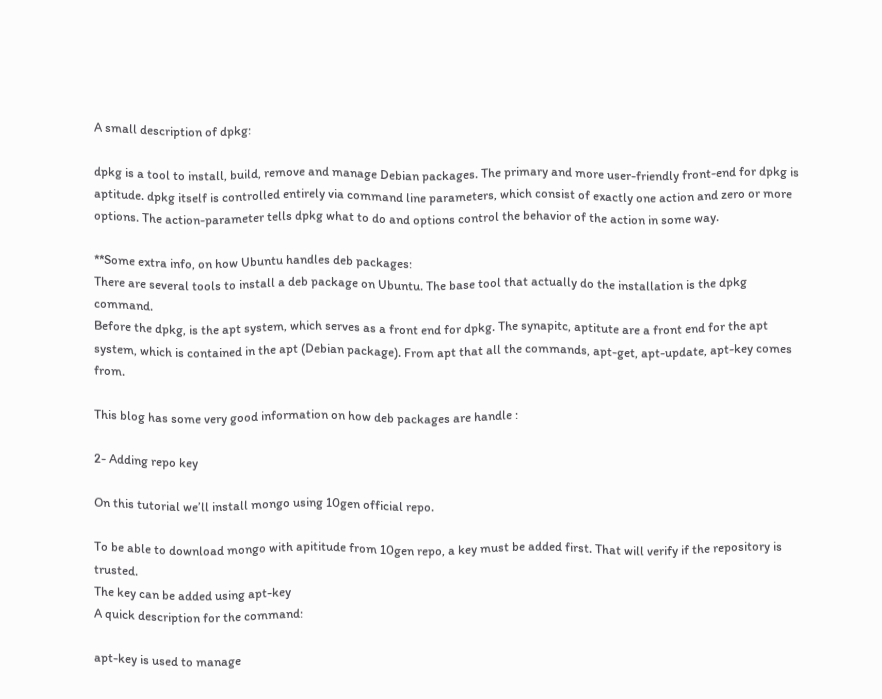A small description of dpkg:

dpkg is a tool to install, build, remove and manage Debian packages. The primary and more user-friendly front-end for dpkg is aptitude. dpkg itself is controlled entirely via command line parameters, which consist of exactly one action and zero or more options. The action-parameter tells dpkg what to do and options control the behavior of the action in some way.

**Some extra info, on how Ubuntu handles deb packages:
There are several tools to install a deb package on Ubuntu. The base tool that actually do the installation is the dpkg command.
Before the dpkg, is the apt system, which serves as a front end for dpkg. The synapitc, aptitute are a front end for the apt system, which is contained in the apt (Debian package). From apt that all the commands, apt-get, apt-update, apt-key comes from.

This blog has some very good information on how deb packages are handle :

2- Adding repo key

On this tutorial we’ll install mongo using 10gen official repo.

To be able to download mongo with apititude from 10gen repo, a key must be added first. That will verify if the repository is trusted.
The key can be added using apt-key
A quick description for the command:

apt-key is used to manage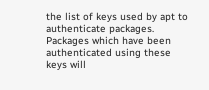the list of keys used by apt to authenticate packages. Packages which have been authenticated using these keys will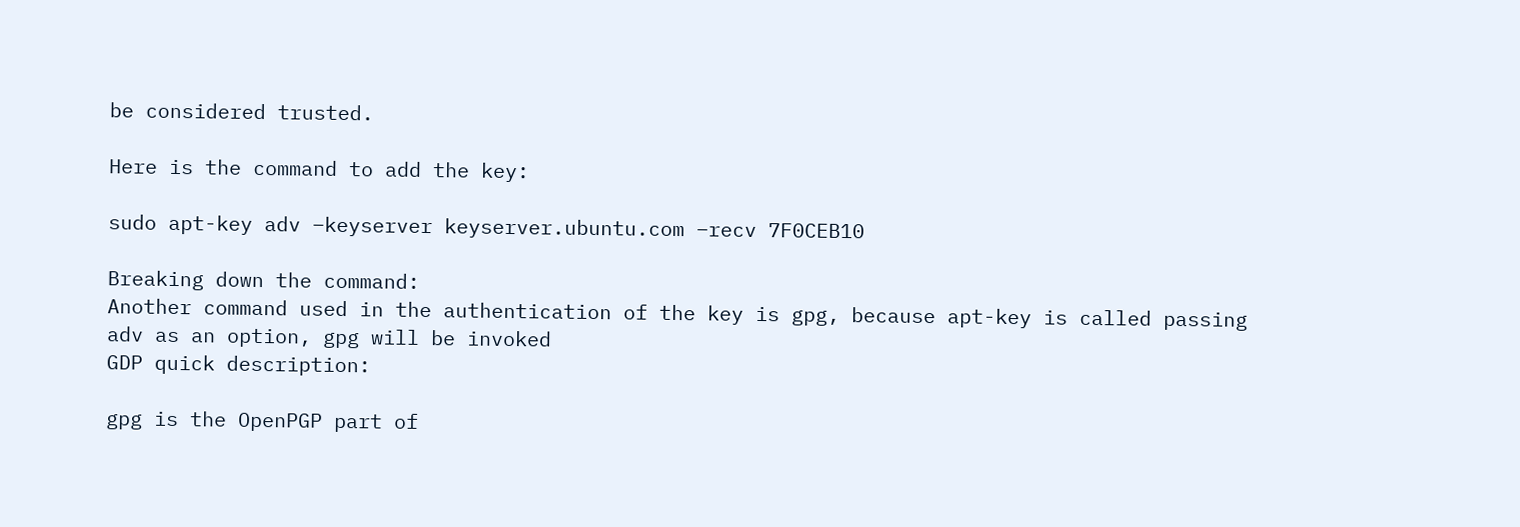be considered trusted.

Here is the command to add the key:

sudo apt-key adv –keyserver keyserver.ubuntu.com –recv 7F0CEB10

Breaking down the command:
Another command used in the authentication of the key is gpg, because apt-key is called passing adv as an option, gpg will be invoked
GDP quick description:

gpg is the OpenPGP part of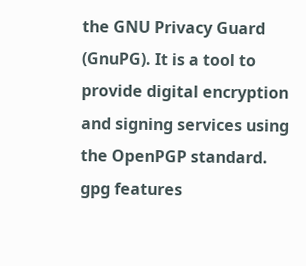the GNU Privacy Guard (GnuPG). It is a tool to provide digital encryption and signing services using the OpenPGP standard. gpg features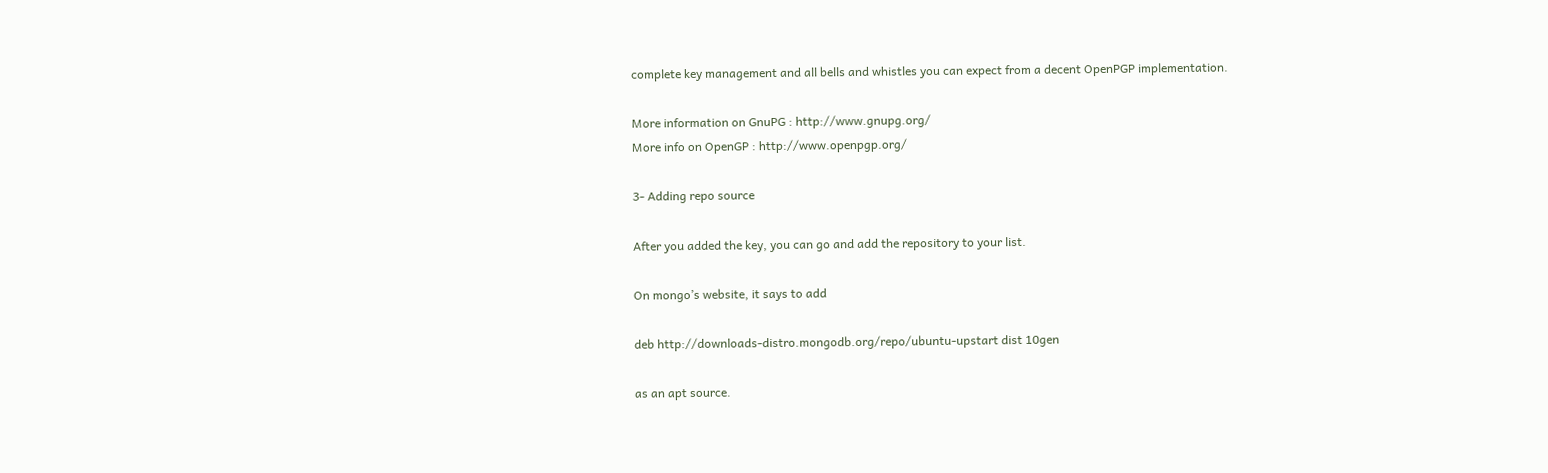complete key management and all bells and whistles you can expect from a decent OpenPGP implementation.

More information on GnuPG : http://www.gnupg.org/
More info on OpenGP : http://www.openpgp.org/

3- Adding repo source

After you added the key, you can go and add the repository to your list.

On mongo’s website, it says to add

deb http://downloads-distro.mongodb.org/repo/ubuntu-upstart dist 10gen

as an apt source.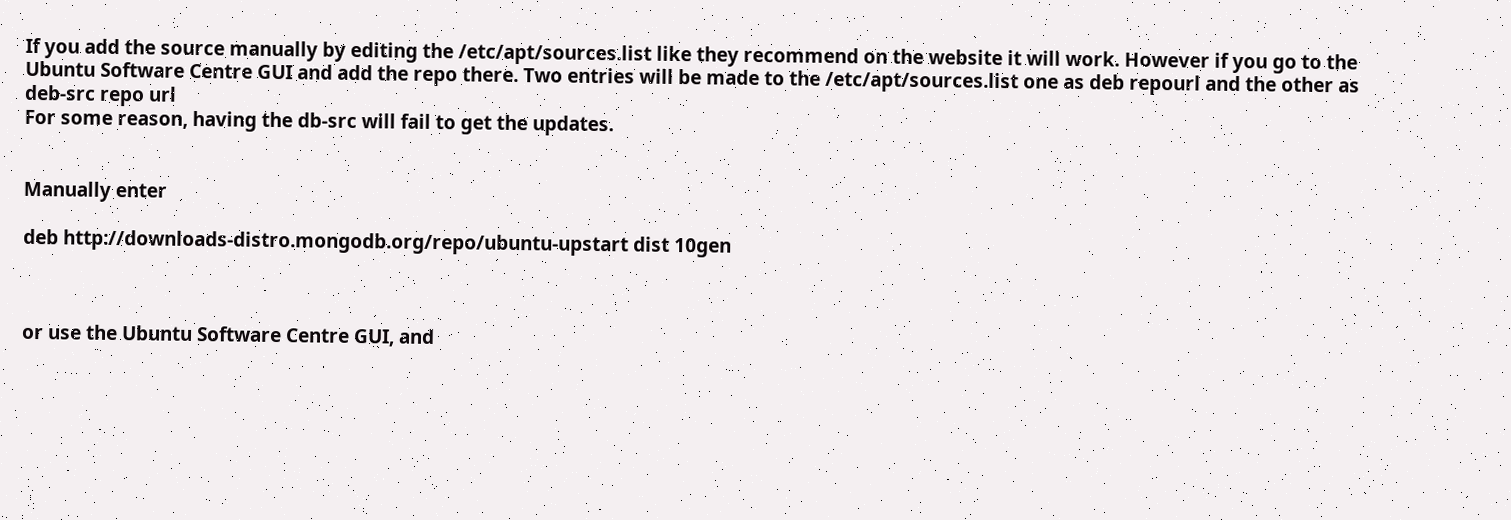If you add the source manually by editing the /etc/apt/sources.list like they recommend on the website it will work. However if you go to the Ubuntu Software Centre GUI and add the repo there. Two entries will be made to the /etc/apt/sources.list one as deb repourl and the other as deb-src repo url
For some reason, having the db-src will fail to get the updates.


Manually enter

deb http://downloads-distro.mongodb.org/repo/ubuntu-upstart dist 10gen



or use the Ubuntu Software Centre GUI, and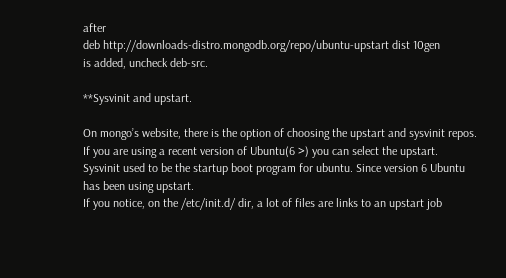after
deb http://downloads-distro.mongodb.org/repo/ubuntu-upstart dist 10gen
is added, uncheck deb-src.

**Sysvinit and upstart.

On mongo’s website, there is the option of choosing the upstart and sysvinit repos. If you are using a recent version of Ubuntu(6 >) you can select the upstart.
Sysvinit used to be the startup boot program for ubuntu. Since version 6 Ubuntu has been using upstart.
If you notice, on the /etc/init.d/ dir, a lot of files are links to an upstart job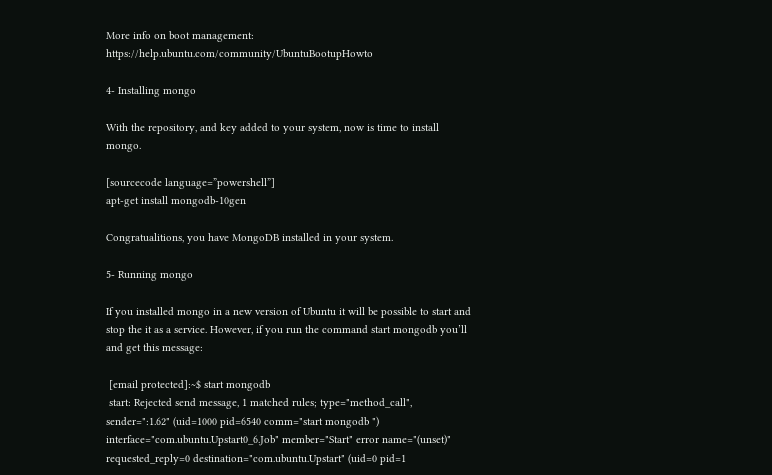More info on boot management: https://help.ubuntu.com/community/UbuntuBootupHowto

4- Installing mongo

With the repository, and key added to your system, now is time to install mongo.

[sourcecode language=”powershell”]
apt-get install mongodb-10gen

Congratualitions, you have MongoDB installed in your system.

5- Running mongo

If you installed mongo in a new version of Ubuntu it will be possible to start and stop the it as a service. However, if you run the command start mongodb you’ll and get this message:

 [email protected]:~$ start mongodb
 start: Rejected send message, 1 matched rules; type="method_call", sender=":1.62" (uid=1000 pid=6540 comm="start mongodb ") interface="com.ubuntu.Upstart0_6.Job" member="Start" error name="(unset)" requested_reply=0 destination="com.ubuntu.Upstart" (uid=0 pid=1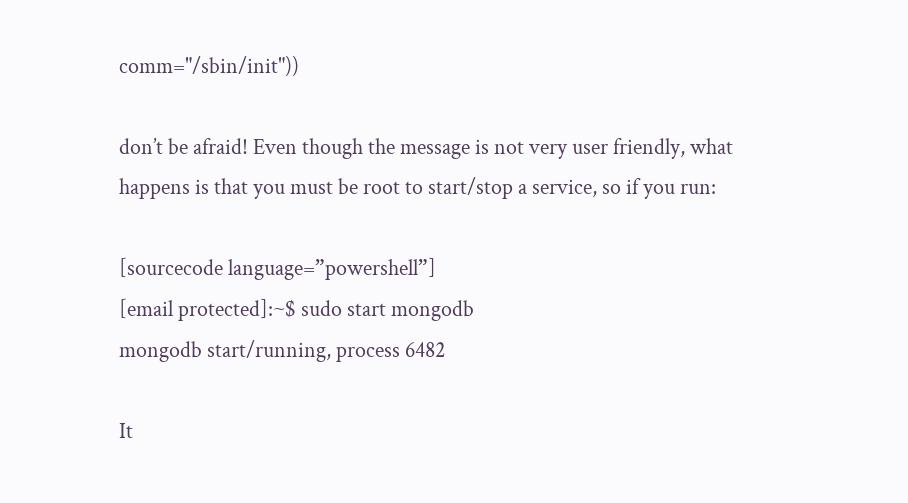comm="/sbin/init"))

don’t be afraid! Even though the message is not very user friendly, what happens is that you must be root to start/stop a service, so if you run:

[sourcecode language=”powershell”]
[email protected]:~$ sudo start mongodb
mongodb start/running, process 6482

It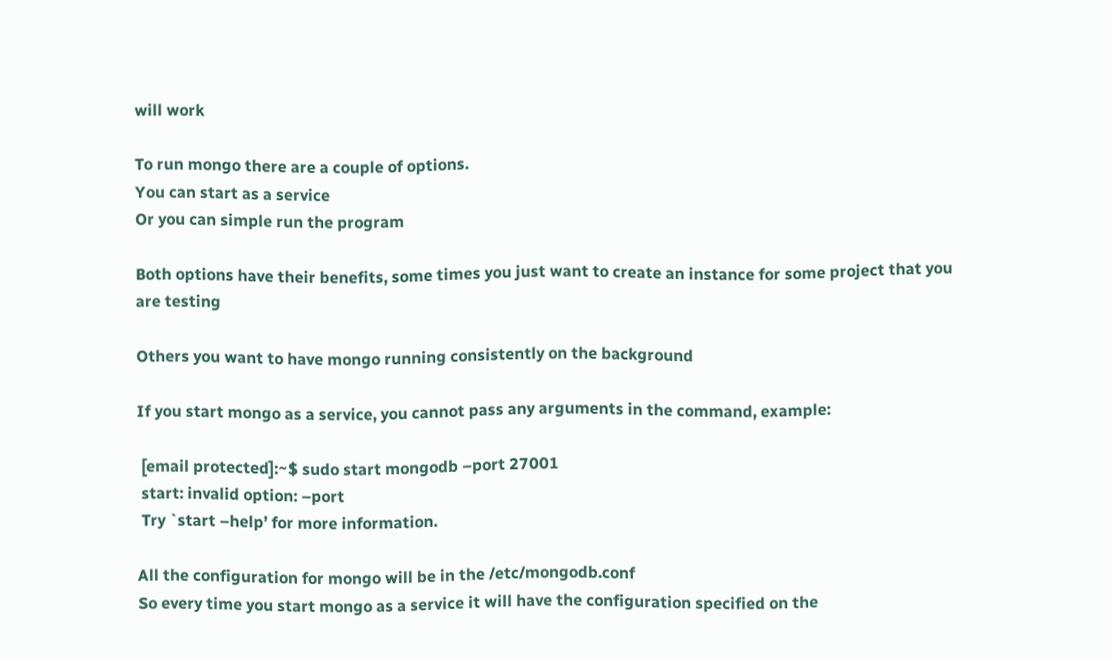will work

To run mongo there are a couple of options.
You can start as a service
Or you can simple run the program

Both options have their benefits, some times you just want to create an instance for some project that you are testing

Others you want to have mongo running consistently on the background

If you start mongo as a service, you cannot pass any arguments in the command, example:

 [email protected]:~$ sudo start mongodb –port 27001
 start: invalid option: –port
 Try `start –help’ for more information.

All the configuration for mongo will be in the /etc/mongodb.conf
So every time you start mongo as a service it will have the configuration specified on the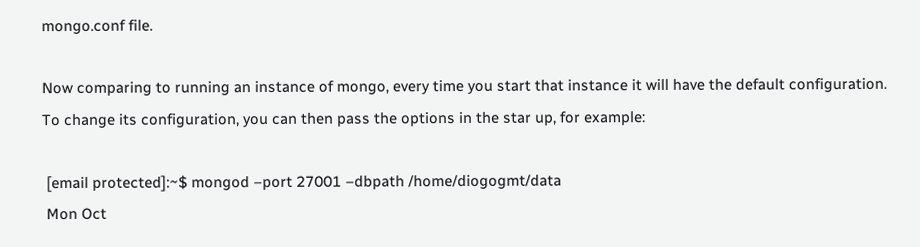mongo.conf file.

Now comparing to running an instance of mongo, every time you start that instance it will have the default configuration.
To change its configuration, you can then pass the options in the star up, for example:

 [email protected]:~$ mongod –port 27001 –dbpath /home/diogogmt/data
 Mon Oct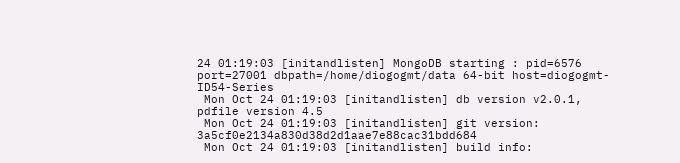24 01:19:03 [initandlisten] MongoDB starting : pid=6576 port=27001 dbpath=/home/diogogmt/data 64-bit host=diogogmt-ID54-Series
 Mon Oct 24 01:19:03 [initandlisten] db version v2.0.1, pdfile version 4.5
 Mon Oct 24 01:19:03 [initandlisten] git version: 3a5cf0e2134a830d38d2d1aae7e88cac31bdd684
 Mon Oct 24 01:19:03 [initandlisten] build info: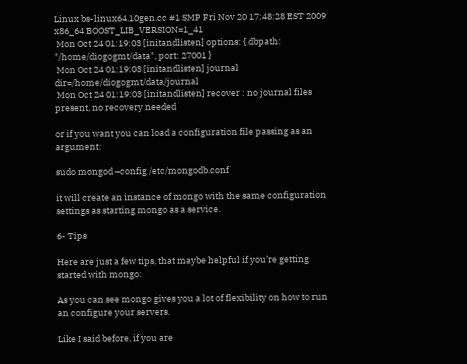Linux bs-linux64.10gen.cc #1 SMP Fri Nov 20 17:48:28 EST 2009 x86_64 BOOST_LIB_VERSION=1_41
 Mon Oct 24 01:19:03 [initandlisten] options: { dbpath: "/home/diogogmt/data", port: 27001 }
 Mon Oct 24 01:19:03 [initandlisten] journal dir=/home/diogogmt/data/journal
 Mon Oct 24 01:19:03 [initandlisten] recover : no journal files present, no recovery needed

or if you want you can load a configuration file passing as an argument:

sudo mongod –config /etc/mongodb.conf

it will create an instance of mongo with the same configuration settings as starting mongo as a service.

6- Tips

Here are just a few tips, that maybe helpful if you’re getting started with mongo:

As you can see mongo gives you a lot of flexibility on how to run an configure your servers.

Like I said before, if you are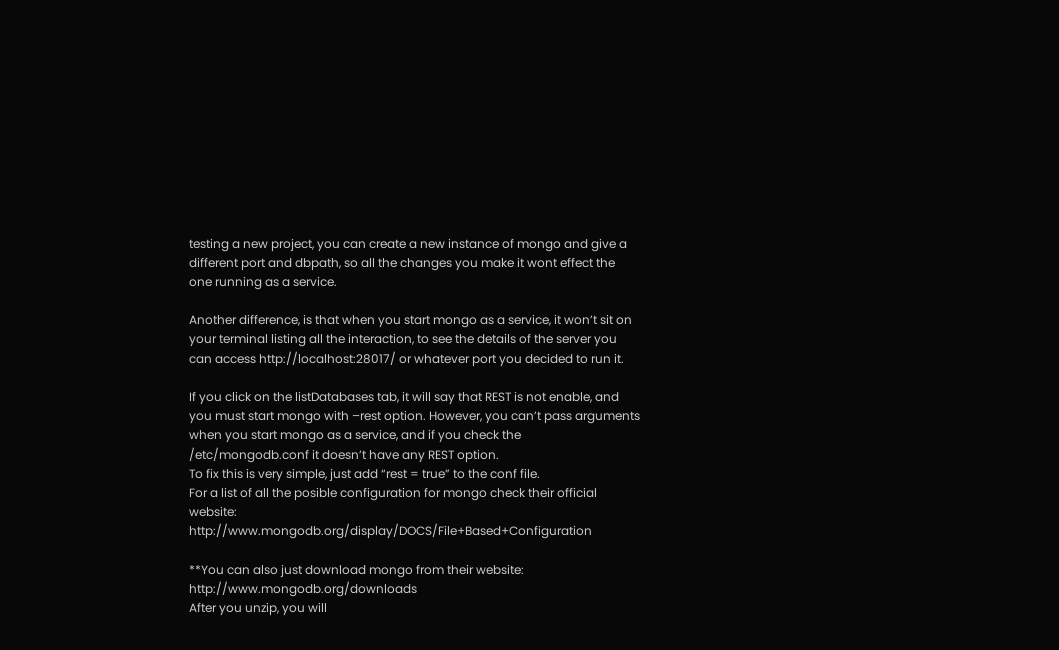testing a new project, you can create a new instance of mongo and give a different port and dbpath, so all the changes you make it wont effect the one running as a service.

Another difference, is that when you start mongo as a service, it won’t sit on your terminal listing all the interaction, to see the details of the server you can access http://localhost:28017/ or whatever port you decided to run it.

If you click on the listDatabases tab, it will say that REST is not enable, and you must start mongo with –rest option. However, you can’t pass arguments when you start mongo as a service, and if you check the /etc/mongodb.conf it doesn’t have any REST option.
To fix this is very simple, just add “rest = true” to the conf file.
For a list of all the posible configuration for mongo check their official website: http://www.mongodb.org/display/DOCS/File+Based+Configuration

**You can also just download mongo from their website: http://www.mongodb.org/downloads
After you unzip, you will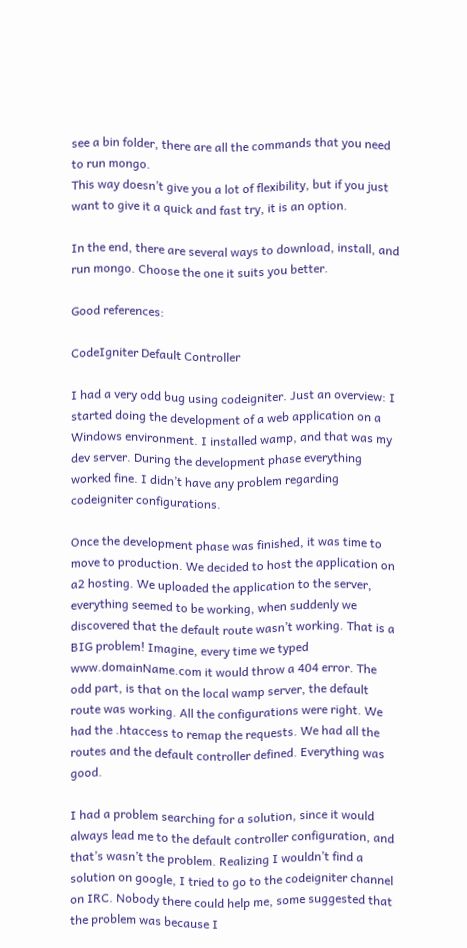see a bin folder, there are all the commands that you need to run mongo.
This way doesn’t give you a lot of flexibility, but if you just want to give it a quick and fast try, it is an option.

In the end, there are several ways to download, install, and run mongo. Choose the one it suits you better.

Good references:

CodeIgniter Default Controller

I had a very odd bug using codeigniter. Just an overview: I started doing the development of a web application on a Windows environment. I installed wamp, and that was my dev server. During the development phase everything worked fine. I didn’t have any problem regarding codeigniter configurations.

Once the development phase was finished, it was time to move to production. We decided to host the application on a2 hosting. We uploaded the application to the server, everything seemed to be working, when suddenly we discovered that the default route wasn’t working. That is a BIG problem! Imagine, every time we typed www.domainName.com it would throw a 404 error. The odd part, is that on the local wamp server, the default route was working. All the configurations were right. We had the .htaccess to remap the requests. We had all the routes and the default controller defined. Everything was good.

I had a problem searching for a solution, since it would always lead me to the default controller configuration, and that’s wasn’t the problem. Realizing I wouldn’t find a solution on google, I tried to go to the codeigniter channel on IRC. Nobody there could help me, some suggested that the problem was because I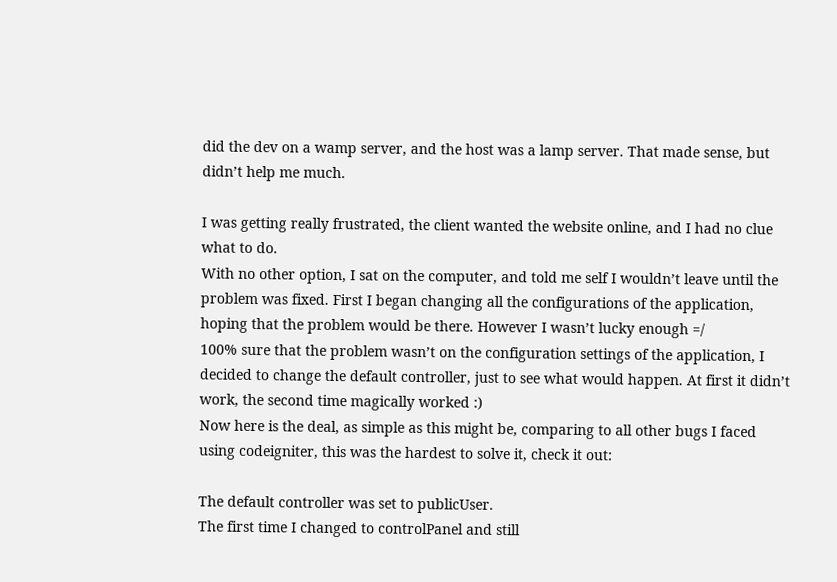did the dev on a wamp server, and the host was a lamp server. That made sense, but didn’t help me much.

I was getting really frustrated, the client wanted the website online, and I had no clue what to do.
With no other option, I sat on the computer, and told me self I wouldn’t leave until the problem was fixed. First I began changing all the configurations of the application, hoping that the problem would be there. However I wasn’t lucky enough =/
100% sure that the problem wasn’t on the configuration settings of the application, I decided to change the default controller, just to see what would happen. At first it didn’t work, the second time magically worked :)
Now here is the deal, as simple as this might be, comparing to all other bugs I faced using codeigniter, this was the hardest to solve it, check it out:

The default controller was set to publicUser.
The first time I changed to controlPanel and still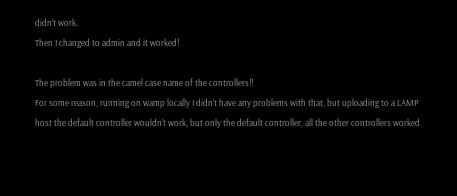didn’t work.
Then I changed to admin and it worked!

The problem was in the camel case name of the controllers!!
For some reason, running on wamp locally I didn’t have any problems with that, but uploading to a LAMP host the default controller wouldn’t work, but only the default controller, all the other controllers worked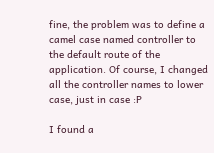fine, the problem was to define a camel case named controller to the default route of the application. Of course, I changed all the controller names to lower case, just in case :P

I found a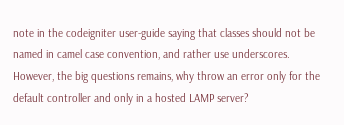note in the codeigniter user-guide saying that classes should not be named in camel case convention, and rather use underscores. However, the big questions remains, why throw an error only for the default controller and only in a hosted LAMP server?